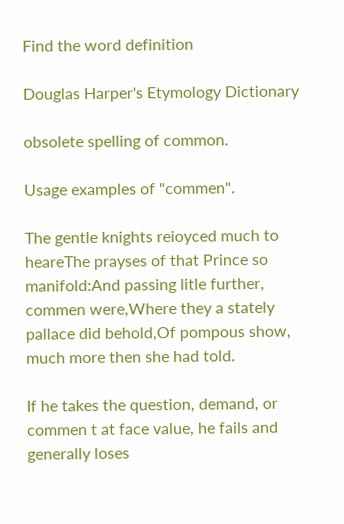Find the word definition

Douglas Harper's Etymology Dictionary

obsolete spelling of common.

Usage examples of "commen".

The gentle knights reioyced much to heareThe prayses of that Prince so manifold:And passing litle further, commen were,Where they a stately pallace did behold,Of pompous show, much more then she had told.

If he takes the question, demand, or commen t at face value, he fails and generally loses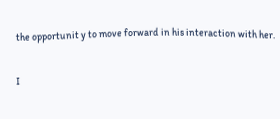the opportunit y to move forward in his interaction with her.

I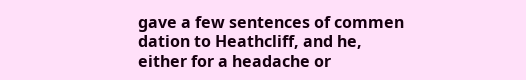gave a few sentences of commen dation to Heathcliff, and he, either for a headache or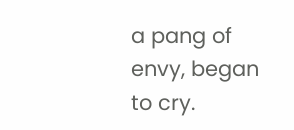a pang of envy, began to cry.